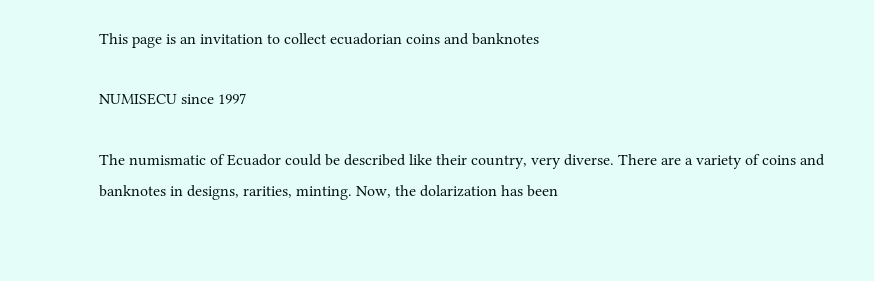This page is an invitation to collect ecuadorian coins and banknotes

NUMISECU since 1997

The numismatic of Ecuador could be described like their country, very diverse. There are a variety of coins and banknotes in designs, rarities, minting. Now, the dolarization has been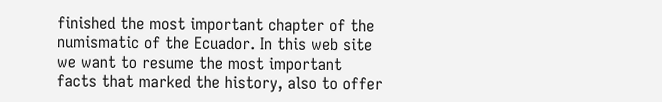finished the most important chapter of the numismatic of the Ecuador. In this web site we want to resume the most important facts that marked the history, also to offer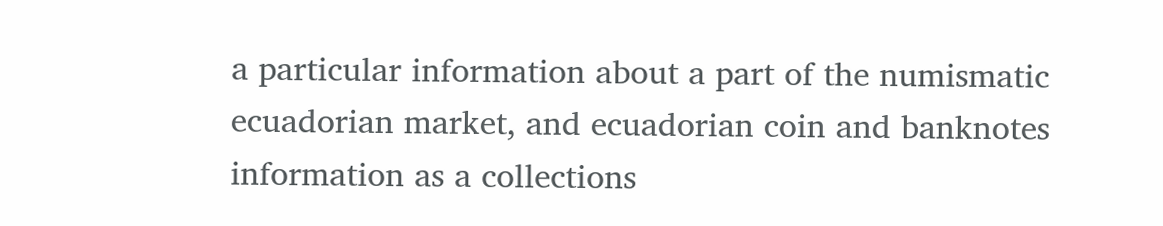a particular information about a part of the numismatic ecuadorian market, and ecuadorian coin and banknotes information as a collections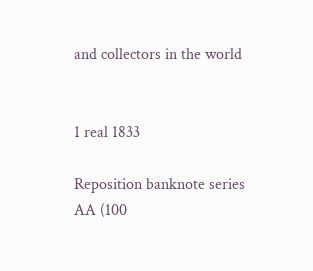and collectors in the world


1 real 1833

Reposition banknote series AA (100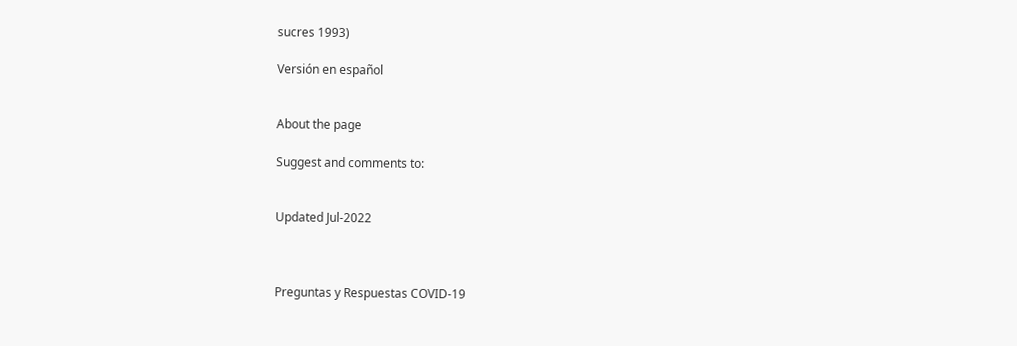sucres 1993)

Versión en español


About the page

Suggest and comments to:


Updated Jul-2022



Preguntas y Respuestas COVID-19